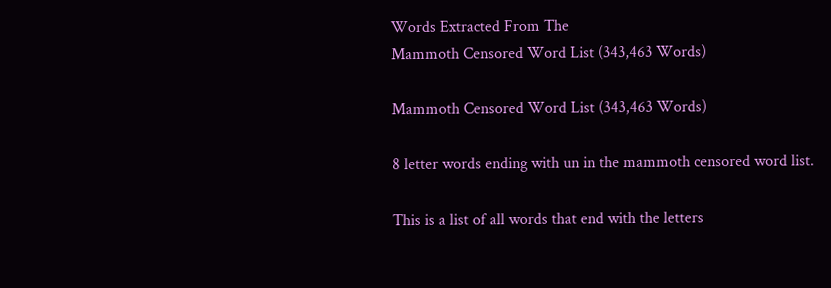Words Extracted From The
Mammoth Censored Word List (343,463 Words)

Mammoth Censored Word List (343,463 Words)

8 letter words ending with un in the mammoth censored word list.

This is a list of all words that end with the letters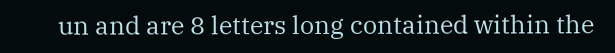un and are 8 letters long contained within the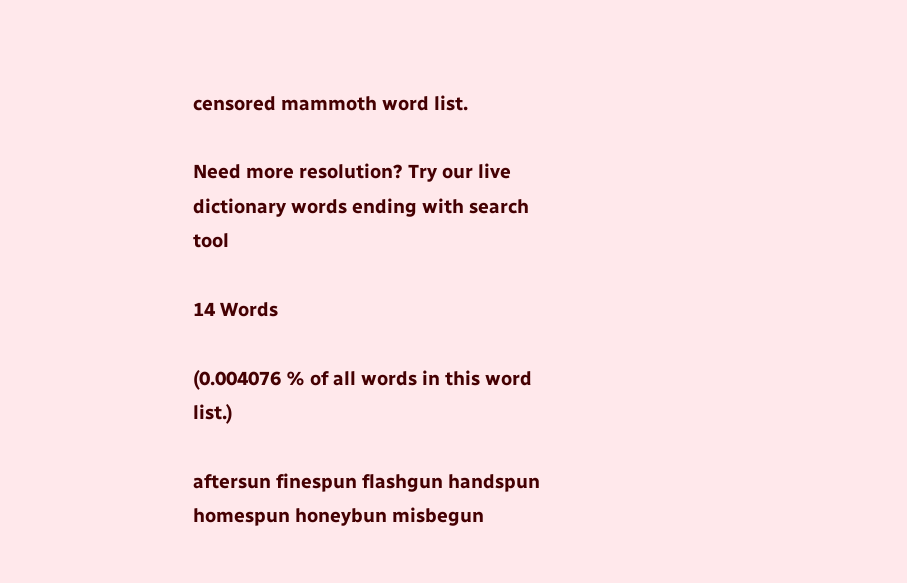censored mammoth word list.

Need more resolution? Try our live dictionary words ending with search tool

14 Words

(0.004076 % of all words in this word list.)

aftersun finespun flashgun handspun homespun honeybun misbegun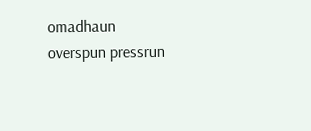omadhaun overspun pressrun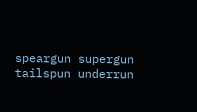speargun supergun tailspun underrun